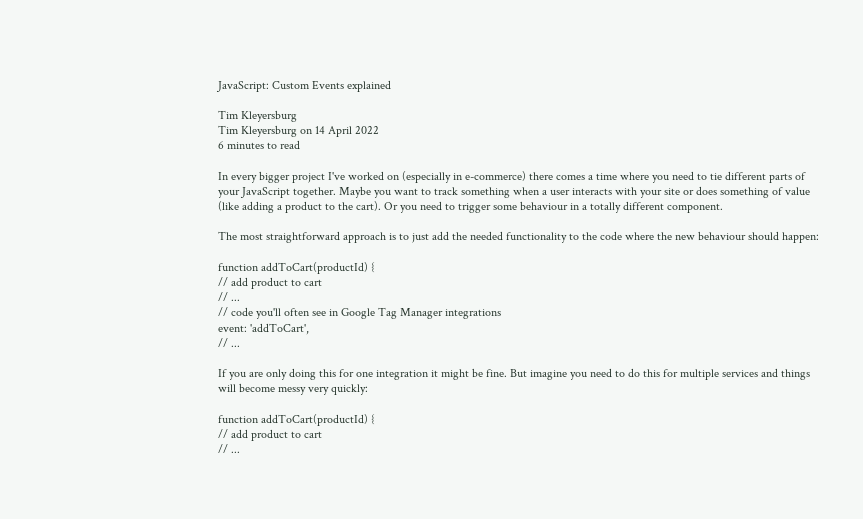JavaScript: Custom Events explained

Tim Kleyersburg
Tim Kleyersburg on 14 April 2022
6 minutes to read

In every bigger project I've worked on (especially in e-commerce) there comes a time where you need to tie different parts of your JavaScript together. Maybe you want to track something when a user interacts with your site or does something of value (like adding a product to the cart). Or you need to trigger some behaviour in a totally different component.

The most straightforward approach is to just add the needed functionality to the code where the new behaviour should happen:

function addToCart(productId) {
// add product to cart
// ...
// code you'll often see in Google Tag Manager integrations
event: 'addToCart',
// ...

If you are only doing this for one integration it might be fine. But imagine you need to do this for multiple services and things will become messy very quickly:

function addToCart(productId) {
// add product to cart
// ...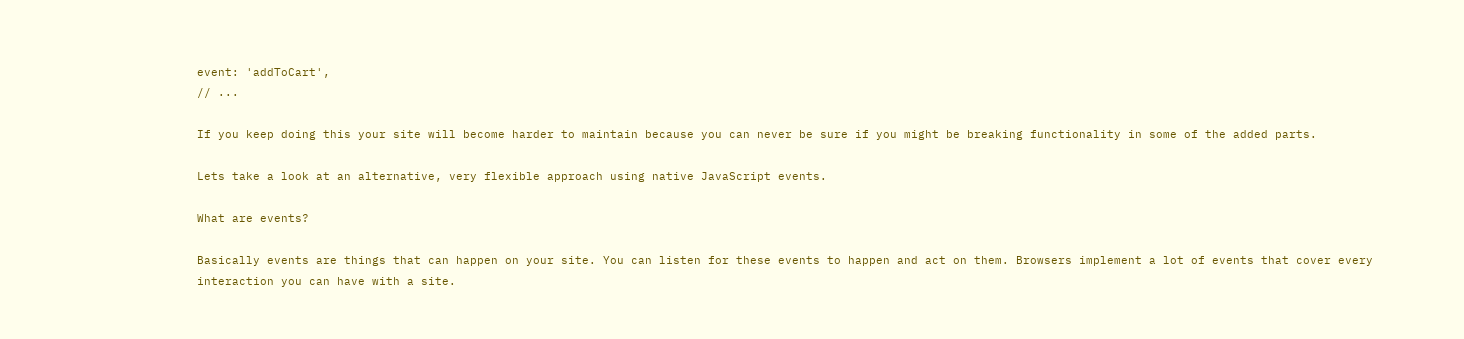event: 'addToCart',
// ...

If you keep doing this your site will become harder to maintain because you can never be sure if you might be breaking functionality in some of the added parts.

Lets take a look at an alternative, very flexible approach using native JavaScript events.

What are events?

Basically events are things that can happen on your site. You can listen for these events to happen and act on them. Browsers implement a lot of events that cover every interaction you can have with a site.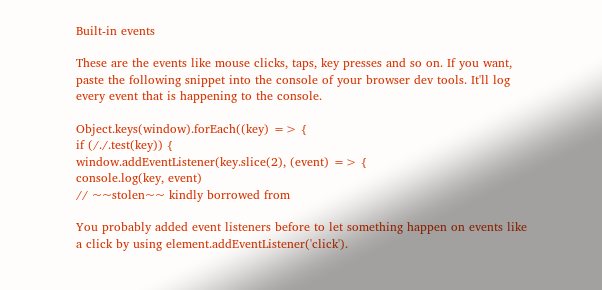Built-in events

These are the events like mouse clicks, taps, key presses and so on. If you want, paste the following snippet into the console of your browser dev tools. It'll log every event that is happening to the console.

Object.keys(window).forEach((key) => {
if (/./.test(key)) {
window.addEventListener(key.slice(2), (event) => {
console.log(key, event)
// ~~stolen~~ kindly borrowed from

You probably added event listeners before to let something happen on events like a click by using element.addEventListener('click').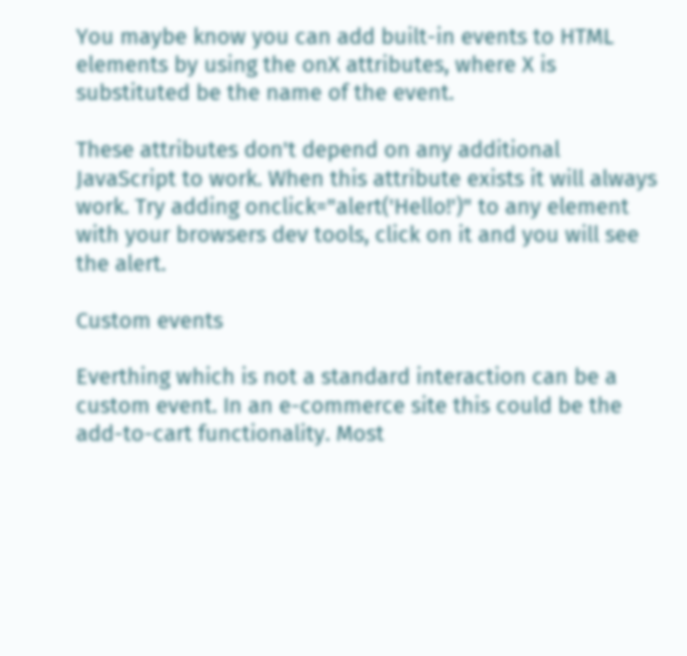You maybe know you can add built-in events to HTML elements by using the onX attributes, where X is substituted be the name of the event.

These attributes don't depend on any additional JavaScript to work. When this attribute exists it will always work. Try adding onclick="alert('Hello!')" to any element with your browsers dev tools, click on it and you will see the alert.

Custom events

Everthing which is not a standard interaction can be a custom event. In an e-commerce site this could be the add-to-cart functionality. Most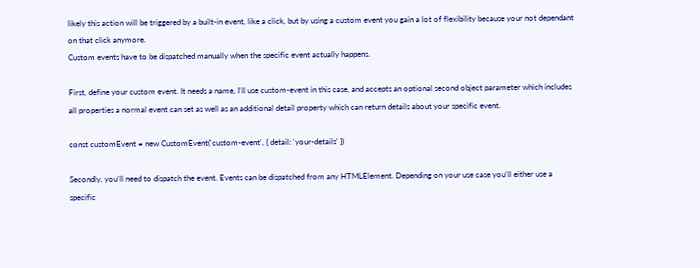likely this action will be triggered by a built-in event, like a click, but by using a custom event you gain a lot of flexibility because your not dependant on that click anymore.
Custom events have to be dispatched manually when the specific event actually happens.

First, define your custom event. It needs a name, I'll use custom-event in this case, and accepts an optional second object parameter which includes all properties a normal event can set as well as an additional detail property which can return details about your specific event.

const customEvent = new CustomEvent('custom-event', { detail: 'your-details' })

Secondly, you'll need to dispatch the event. Events can be dispatched from any HTMLElement. Depending on your use case you'll either use a specific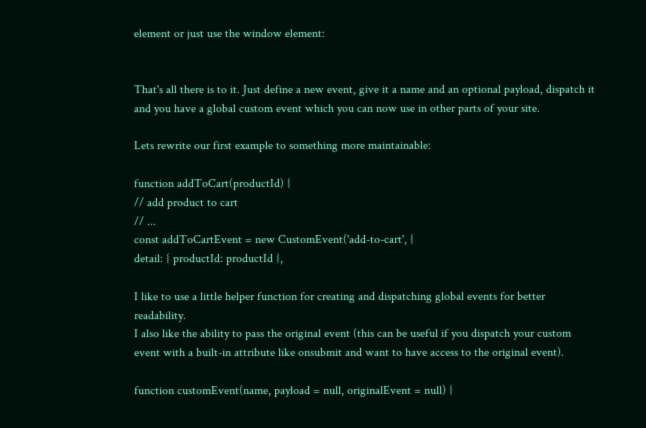element or just use the window element:


That's all there is to it. Just define a new event, give it a name and an optional payload, dispatch it and you have a global custom event which you can now use in other parts of your site.

Lets rewrite our first example to something more maintainable:

function addToCart(productId) {
// add product to cart
// ...
const addToCartEvent = new CustomEvent('add-to-cart', {
detail: { productId: productId },

I like to use a little helper function for creating and dispatching global events for better readability.
I also like the ability to pass the original event (this can be useful if you dispatch your custom event with a built-in attribute like onsubmit and want to have access to the original event).

function customEvent(name, payload = null, originalEvent = null) {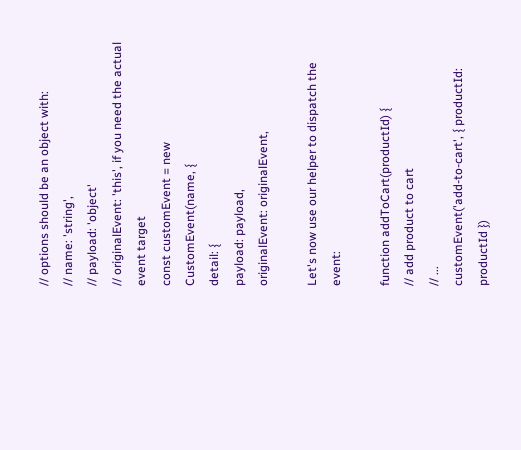// options should be an object with:
// name: 'string',
// payload: 'object'
// originalEvent: 'this', if you need the actual event target
const customEvent = new CustomEvent(name, {
detail: {
payload: payload,
originalEvent: originalEvent,

Let's now use our helper to dispatch the event:

function addToCart(productId) {
// add product to cart
// ...
customEvent('add-to-cart', { productId: productId })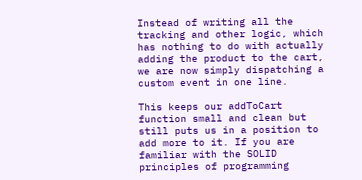Instead of writing all the tracking and other logic, which has nothing to do with actually adding the product to the cart, we are now simply dispatching a custom event in one line.

This keeps our addToCart function small and clean but still puts us in a position to add more to it. If you are familiar with the SOLID principles of programming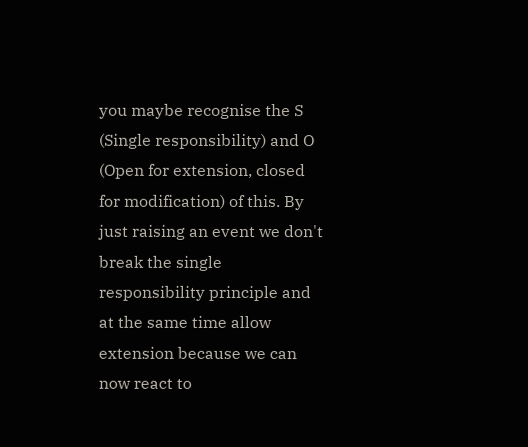you maybe recognise the S (Single responsibility) and O (Open for extension, closed for modification) of this. By just raising an event we don't break the single responsibility principle and at the same time allow extension because we can now react to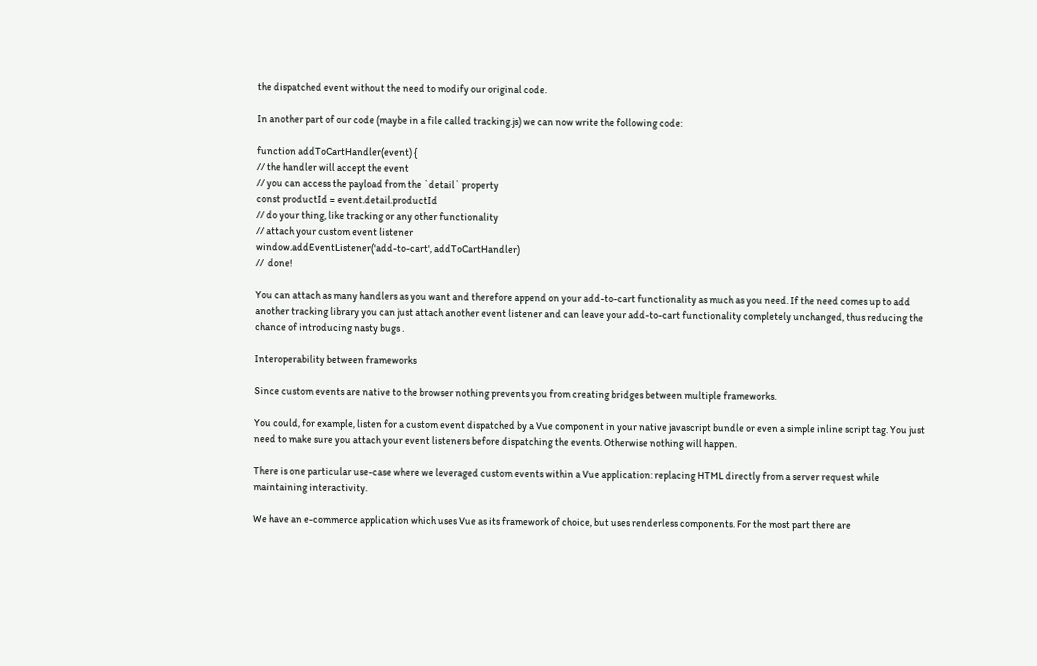the dispatched event without the need to modify our original code.

In another part of our code (maybe in a file called tracking.js) we can now write the following code:

function addToCartHandler(event) {
// the handler will accept the event
// you can access the payload from the `detail` property
const productId = event.detail.productId
// do your thing, like tracking or any other functionality
// attach your custom event listener
window.addEventListener('add-to-cart', addToCartHandler)
//  done!

You can attach as many handlers as you want and therefore append on your add-to-cart functionality as much as you need. If the need comes up to add another tracking library you can just attach another event listener and can leave your add-to-cart functionality completely unchanged, thus reducing the chance of introducing nasty bugs .

Interoperability between frameworks

Since custom events are native to the browser nothing prevents you from creating bridges between multiple frameworks.

You could, for example, listen for a custom event dispatched by a Vue component in your native javascript bundle or even a simple inline script tag. You just need to make sure you attach your event listeners before dispatching the events. Otherwise nothing will happen.

There is one particular use-case where we leveraged custom events within a Vue application: replacing HTML directly from a server request while maintaining interactivity.

We have an e-commerce application which uses Vue as its framework of choice, but uses renderless components. For the most part there are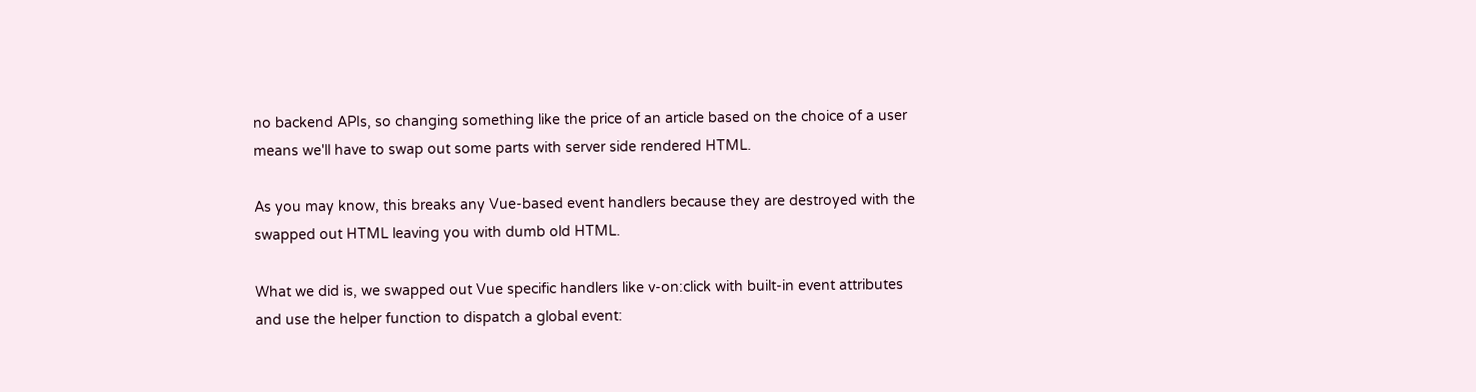no backend APIs, so changing something like the price of an article based on the choice of a user means we'll have to swap out some parts with server side rendered HTML.

As you may know, this breaks any Vue-based event handlers because they are destroyed with the swapped out HTML leaving you with dumb old HTML.

What we did is, we swapped out Vue specific handlers like v-on:click with built-in event attributes and use the helper function to dispatch a global event: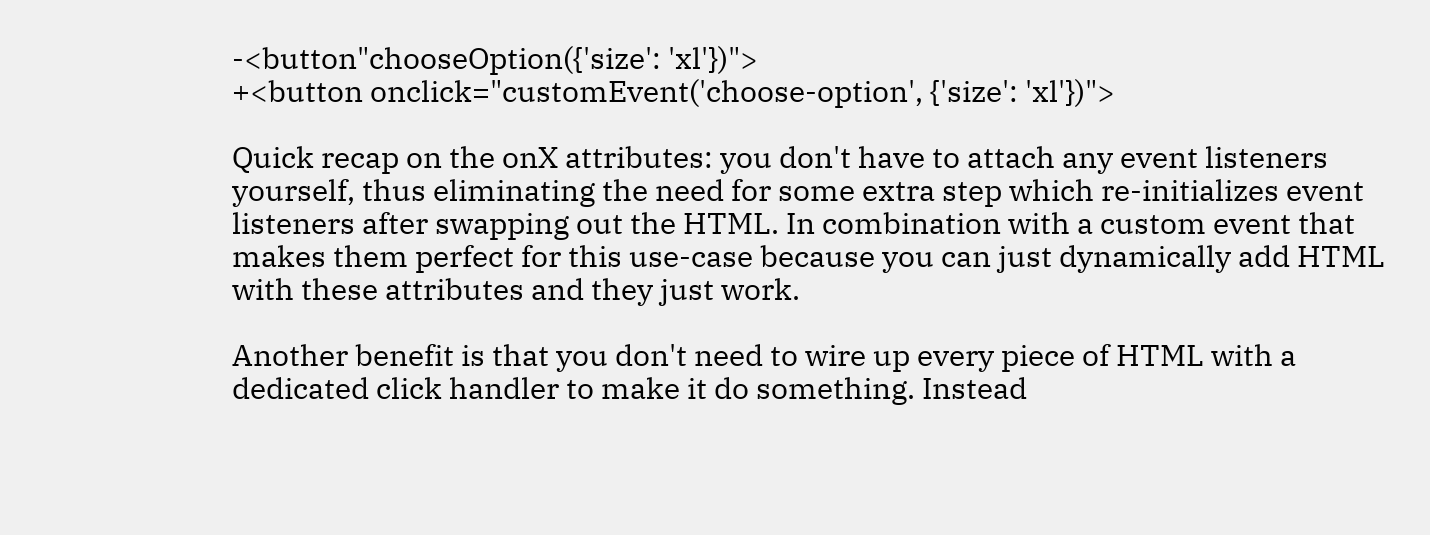-<button"chooseOption({'size': 'xl'})">
+<button onclick="customEvent('choose-option', {'size': 'xl'})">

Quick recap on the onX attributes: you don't have to attach any event listeners yourself, thus eliminating the need for some extra step which re-initializes event listeners after swapping out the HTML. In combination with a custom event that makes them perfect for this use-case because you can just dynamically add HTML with these attributes and they just work.

Another benefit is that you don't need to wire up every piece of HTML with a dedicated click handler to make it do something. Instead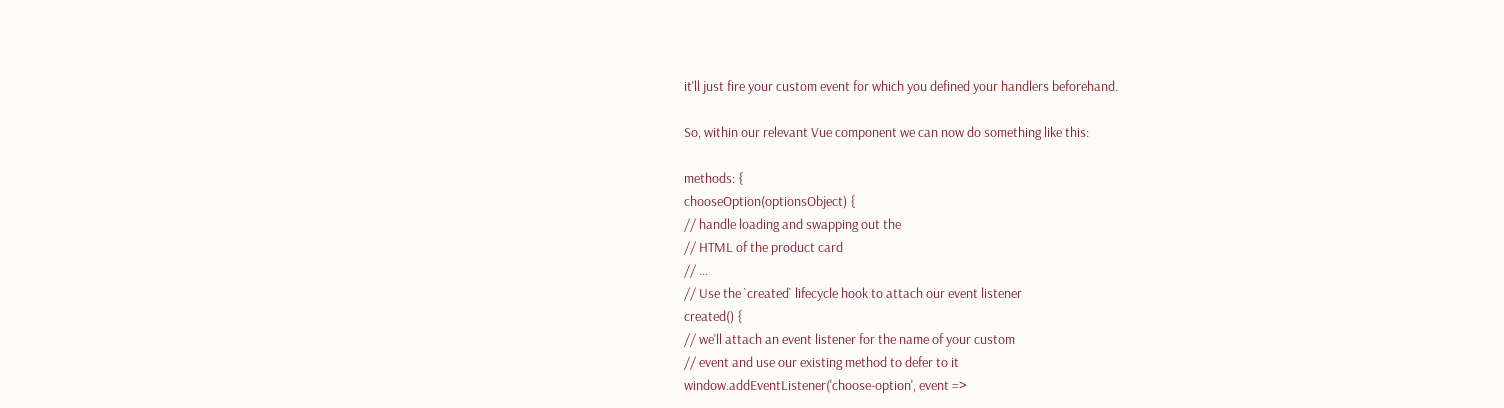it'll just fire your custom event for which you defined your handlers beforehand.

So, within our relevant Vue component we can now do something like this:

methods: {
chooseOption(optionsObject) {
// handle loading and swapping out the
// HTML of the product card
// ...
// Use the `created` lifecycle hook to attach our event listener
created() {
// we'll attach an event listener for the name of your custom
// event and use our existing method to defer to it
window.addEventListener('choose-option', event =>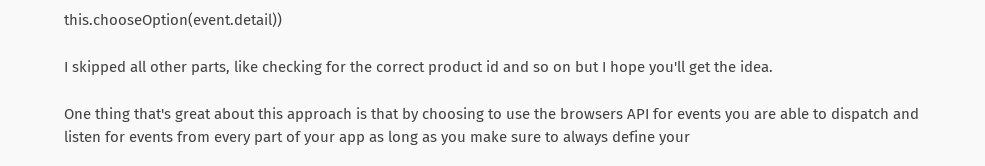this.chooseOption(event.detail))

I skipped all other parts, like checking for the correct product id and so on but I hope you'll get the idea.

One thing that's great about this approach is that by choosing to use the browsers API for events you are able to dispatch and listen for events from every part of your app as long as you make sure to always define your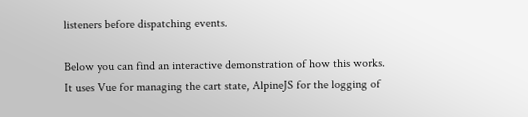listeners before dispatching events.

Below you can find an interactive demonstration of how this works. It uses Vue for managing the cart state, AlpineJS for the logging of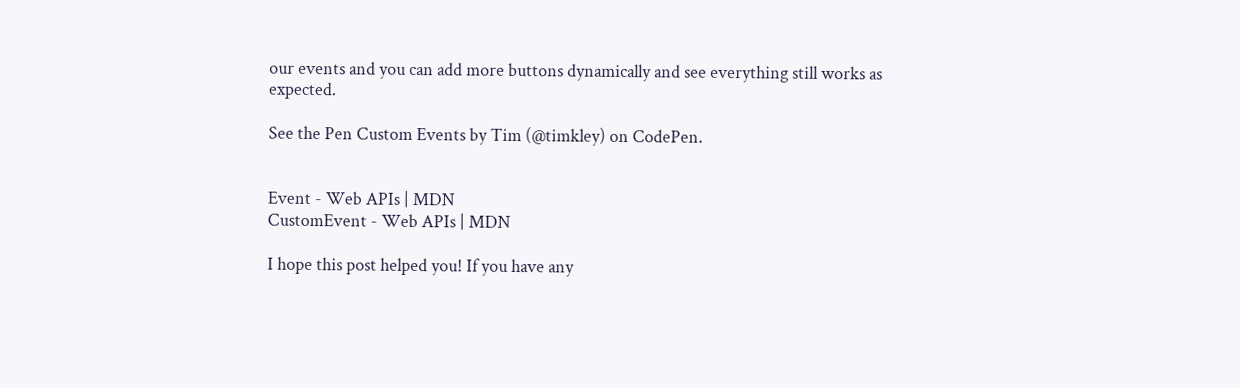our events and you can add more buttons dynamically and see everything still works as expected.

See the Pen Custom Events by Tim (@timkley) on CodePen.


Event - Web APIs | MDN
CustomEvent - Web APIs | MDN

I hope this post helped you! If you have any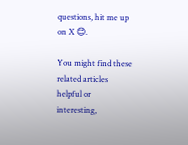questions, hit me up on X 😊.

You might find these related articles helpful or interesting,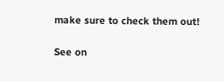make sure to check them out!

See on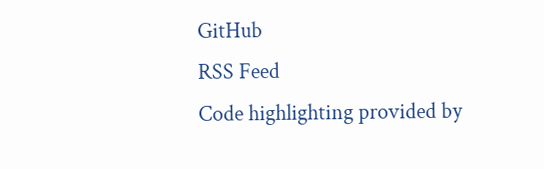GitHub
RSS Feed
Code highlighting provided by